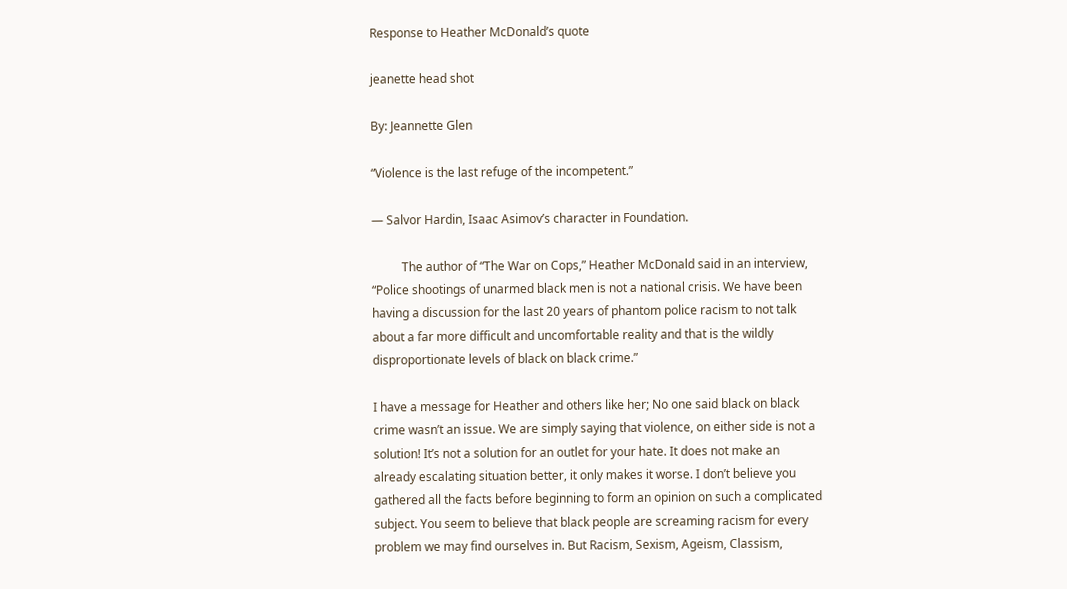Response to Heather McDonald’s quote

jeanette head shot

By: Jeannette Glen

“Violence is the last refuge of the incompetent.”

— Salvor Hardin, Isaac Asimov’s character in Foundation.

          The author of “The War on Cops,” Heather McDonald said in an interview, “Police shootings of unarmed black men is not a national crisis. We have been having a discussion for the last 20 years of phantom police racism to not talk about a far more difficult and uncomfortable reality and that is the wildly disproportionate levels of black on black crime.”

I have a message for Heather and others like her; No one said black on black crime wasn’t an issue. We are simply saying that violence, on either side is not a solution! It’s not a solution for an outlet for your hate. It does not make an already escalating situation better, it only makes it worse. I don’t believe you gathered all the facts before beginning to form an opinion on such a complicated subject. You seem to believe that black people are screaming racism for every problem we may find ourselves in. But Racism, Sexism, Ageism, Classism,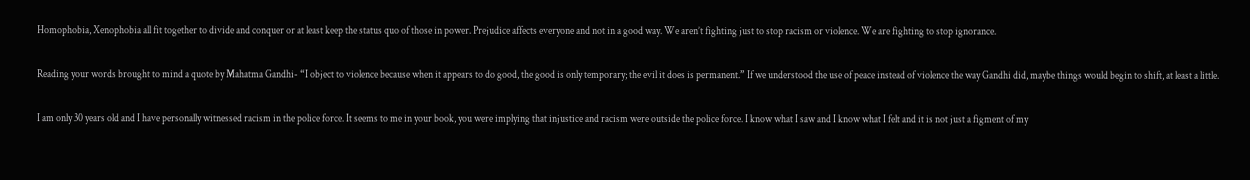Homophobia, Xenophobia all fit together to divide and conquer or at least keep the status quo of those in power. Prejudice affects everyone and not in a good way. We aren’t fighting just to stop racism or violence. We are fighting to stop ignorance.

Reading your words brought to mind a quote by Mahatma Gandhi- “I object to violence because when it appears to do good, the good is only temporary; the evil it does is permanent.” If we understood the use of peace instead of violence the way Gandhi did, maybe things would begin to shift, at least a little.

I am only 30 years old and I have personally witnessed racism in the police force. It seems to me in your book, you were implying that injustice and racism were outside the police force. I know what I saw and I know what I felt and it is not just a figment of my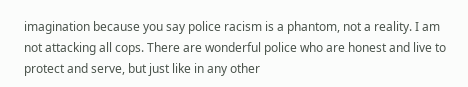imagination because you say police racism is a phantom, not a reality. I am not attacking all cops. There are wonderful police who are honest and live to protect and serve, but just like in any other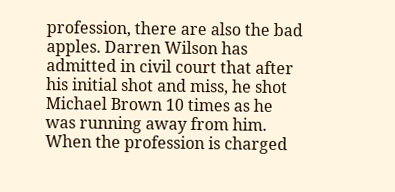profession, there are also the bad apples. Darren Wilson has admitted in civil court that after his initial shot and miss, he shot Michael Brown 10 times as he was running away from him. When the profession is charged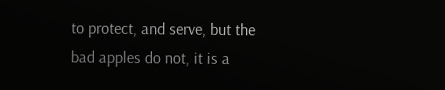to protect, and serve, but the bad apples do not, it is a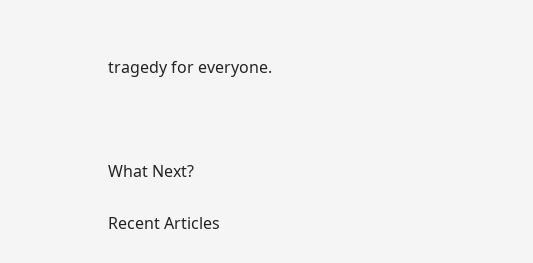tragedy for everyone.



What Next?

Recent Articles